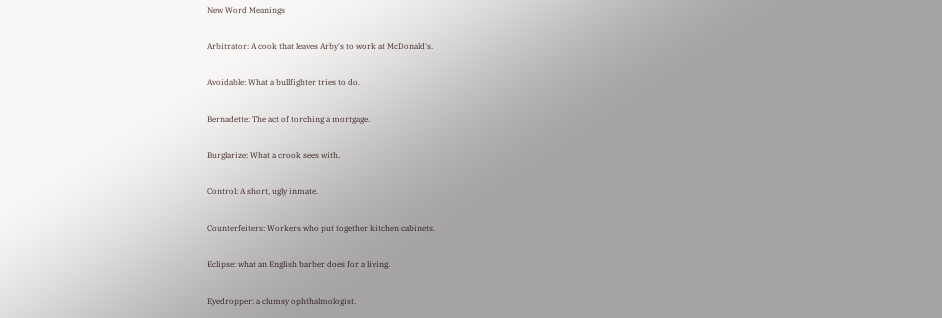New Word Meanings

Arbitrator: A cook that leaves Arby's to work at McDonald's.

Avoidable: What a bullfighter tries to do.

Bernadette: The act of torching a mortgage.

Burglarize: What a crook sees with.

Control: A short, ugly inmate.

Counterfeiters: Workers who put together kitchen cabinets.

Eclipse: what an English barber does for a living.

Eyedropper: a clumsy ophthalmologist.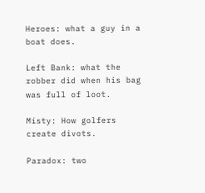Heroes: what a guy in a boat does.

Left Bank: what the robber did when his bag was full of loot.

Misty: How golfers create divots.

Paradox: two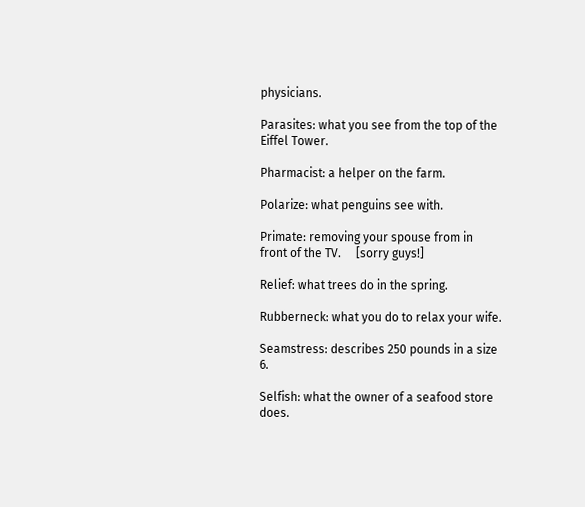physicians.

Parasites: what you see from the top of the Eiffel Tower.

Pharmacist: a helper on the farm.

Polarize: what penguins see with.

Primate: removing your spouse from in front of the TV.     [sorry guys!]

Relief: what trees do in the spring.

Rubberneck: what you do to relax your wife.

Seamstress: describes 250 pounds in a size 6.

Selfish: what the owner of a seafood store does.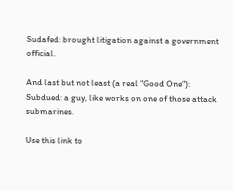Sudafed: brought litigation against a government official.

And last but not least (a real "Good One"):
Subdued: a guy, like works on one of those attack submarines.

Use this link to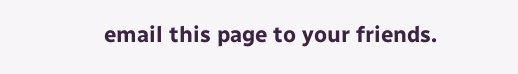email this page to your friends.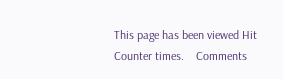This page has been viewed Hit Counter times.    Comments